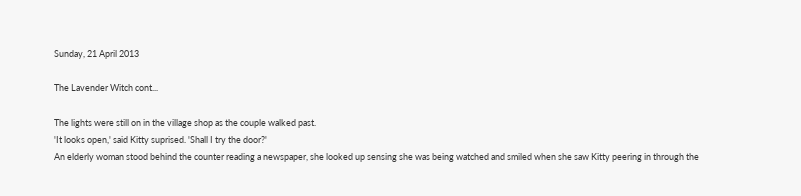Sunday, 21 April 2013

The Lavender Witch cont...

The lights were still on in the village shop as the couple walked past.
'It looks open,' said Kitty suprised. 'Shall I try the door?'
An elderly woman stood behind the counter reading a newspaper, she looked up sensing she was being watched and smiled when she saw Kitty peering in through the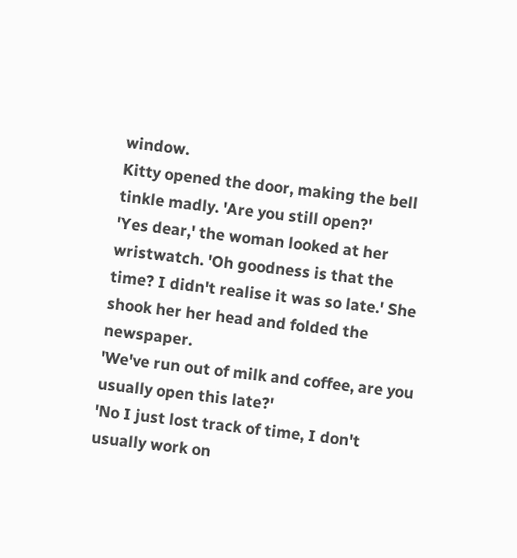window.
Kitty opened the door, making the bell tinkle madly. 'Are you still open?'
'Yes dear,' the woman looked at her wristwatch. 'Oh goodness is that the time? I didn't realise it was so late.' She shook her her head and folded the newspaper.
'We've run out of milk and coffee, are you usually open this late?'
'No I just lost track of time, I don't usually work on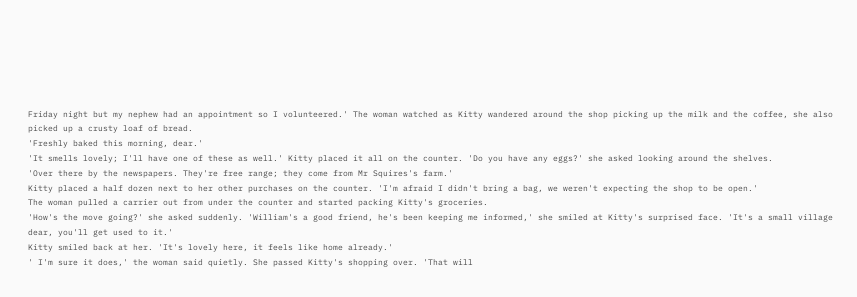Friday night but my nephew had an appointment so I volunteered.' The woman watched as Kitty wandered around the shop picking up the milk and the coffee, she also picked up a crusty loaf of bread.
'Freshly baked this morning, dear.'
'It smells lovely; I'll have one of these as well.' Kitty placed it all on the counter. 'Do you have any eggs?' she asked looking around the shelves.
'Over there by the newspapers. They're free range; they come from Mr Squires's farm.'
Kitty placed a half dozen next to her other purchases on the counter. 'I'm afraid I didn't bring a bag, we weren't expecting the shop to be open.'
The woman pulled a carrier out from under the counter and started packing Kitty's groceries.
'How's the move going?' she asked suddenly. 'William's a good friend, he's been keeping me informed,' she smiled at Kitty's surprised face. 'It's a small village dear, you'll get used to it.'
Kitty smiled back at her. 'It's lovely here, it feels like home already.'
' I'm sure it does,' the woman said quietly. She passed Kitty's shopping over. 'That will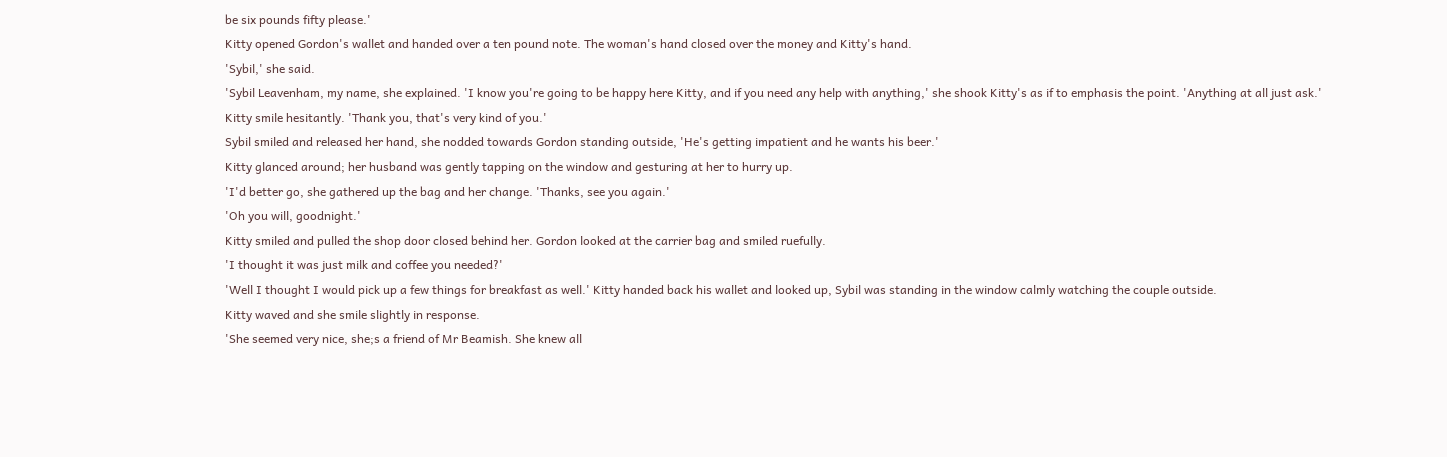be six pounds fifty please.'
Kitty opened Gordon's wallet and handed over a ten pound note. The woman's hand closed over the money and Kitty's hand.
'Sybil,' she said.
'Sybil Leavenham, my name, she explained. 'I know you're going to be happy here Kitty, and if you need any help with anything,' she shook Kitty's as if to emphasis the point. 'Anything at all just ask.'
Kitty smile hesitantly. 'Thank you, that's very kind of you.'
Sybil smiled and released her hand, she nodded towards Gordon standing outside, 'He's getting impatient and he wants his beer.'
Kitty glanced around; her husband was gently tapping on the window and gesturing at her to hurry up.
'I'd better go, she gathered up the bag and her change. 'Thanks, see you again.'
'Oh you will, goodnight.'
Kitty smiled and pulled the shop door closed behind her. Gordon looked at the carrier bag and smiled ruefully.
'I thought it was just milk and coffee you needed?'
'Well I thought I would pick up a few things for breakfast as well.' Kitty handed back his wallet and looked up, Sybil was standing in the window calmly watching the couple outside.
Kitty waved and she smile slightly in response.
'She seemed very nice, she;s a friend of Mr Beamish. She knew all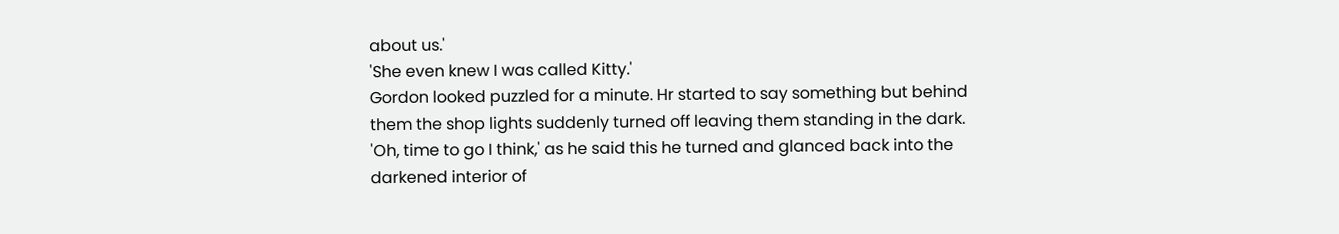about us.'
'She even knew I was called Kitty.'
Gordon looked puzzled for a minute. Hr started to say something but behind them the shop lights suddenly turned off leaving them standing in the dark.
'Oh, time to go I think,' as he said this he turned and glanced back into the darkened interior of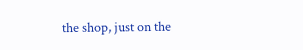the shop, just on the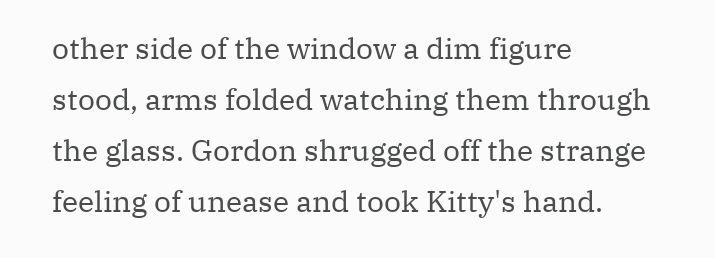other side of the window a dim figure stood, arms folded watching them through the glass. Gordon shrugged off the strange feeling of unease and took Kitty's hand.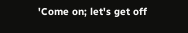'Come on; let's get off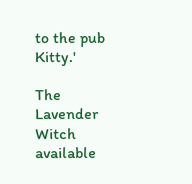to the pub Kitty.'

The Lavender Witch
available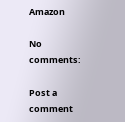Amazon

No comments:

Post a comment